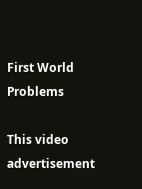First World Problems

This video advertisement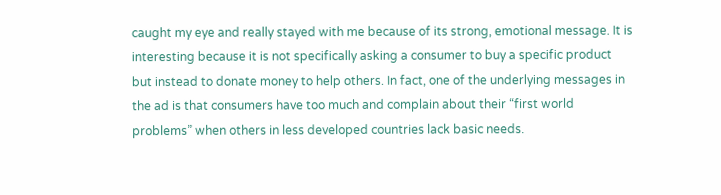caught my eye and really stayed with me because of its strong, emotional message. It is interesting because it is not specifically asking a consumer to buy a specific product but instead to donate money to help others. In fact, one of the underlying messages in the ad is that consumers have too much and complain about their “first world problems” when others in less developed countries lack basic needs.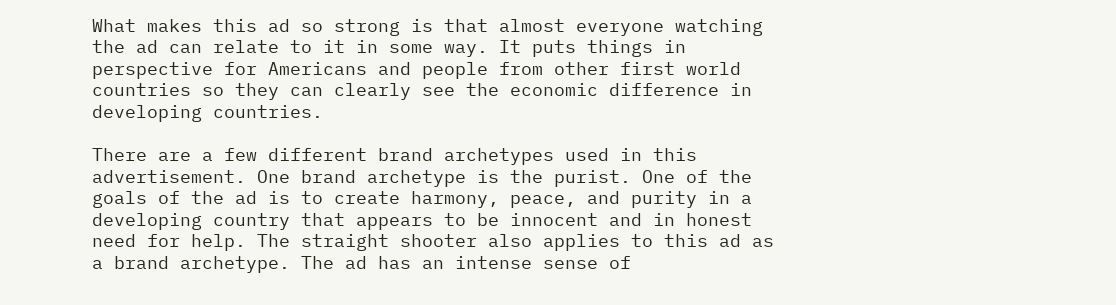What makes this ad so strong is that almost everyone watching the ad can relate to it in some way. It puts things in perspective for Americans and people from other first world countries so they can clearly see the economic difference in developing countries.

There are a few different brand archetypes used in this advertisement. One brand archetype is the purist. One of the goals of the ad is to create harmony, peace, and purity in a developing country that appears to be innocent and in honest need for help. The straight shooter also applies to this ad as a brand archetype. The ad has an intense sense of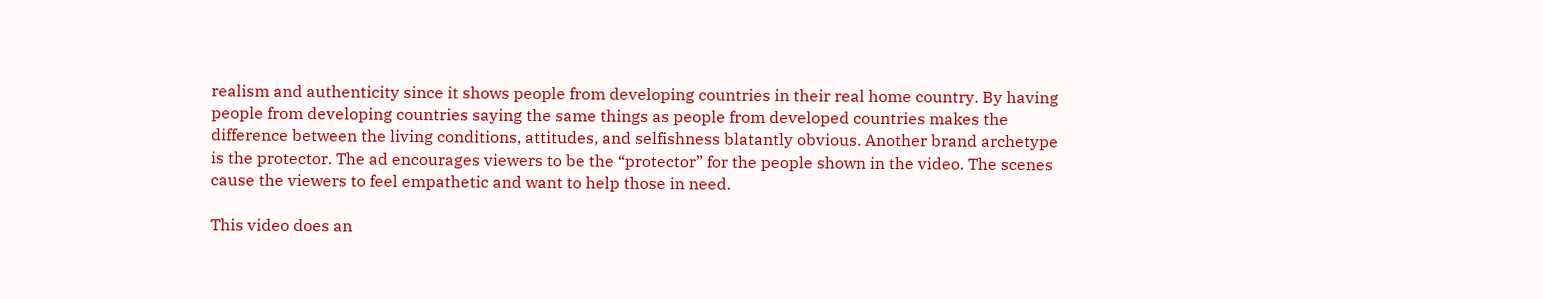realism and authenticity since it shows people from developing countries in their real home country. By having people from developing countries saying the same things as people from developed countries makes the difference between the living conditions, attitudes, and selfishness blatantly obvious. Another brand archetype is the protector. The ad encourages viewers to be the “protector” for the people shown in the video. The scenes cause the viewers to feel empathetic and want to help those in need.

This video does an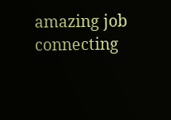amazing job connecting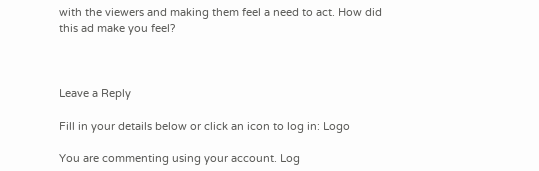with the viewers and making them feel a need to act. How did this ad make you feel?



Leave a Reply

Fill in your details below or click an icon to log in: Logo

You are commenting using your account. Log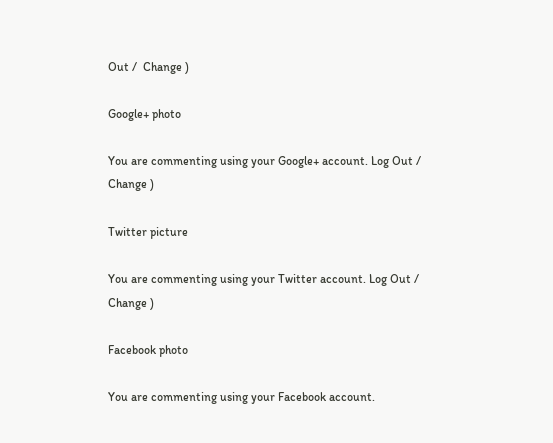Out /  Change )

Google+ photo

You are commenting using your Google+ account. Log Out /  Change )

Twitter picture

You are commenting using your Twitter account. Log Out /  Change )

Facebook photo

You are commenting using your Facebook account.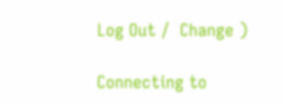Log Out /  Change )

Connecting to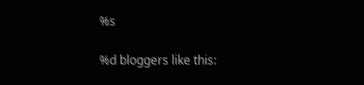%s

%d bloggers like this: